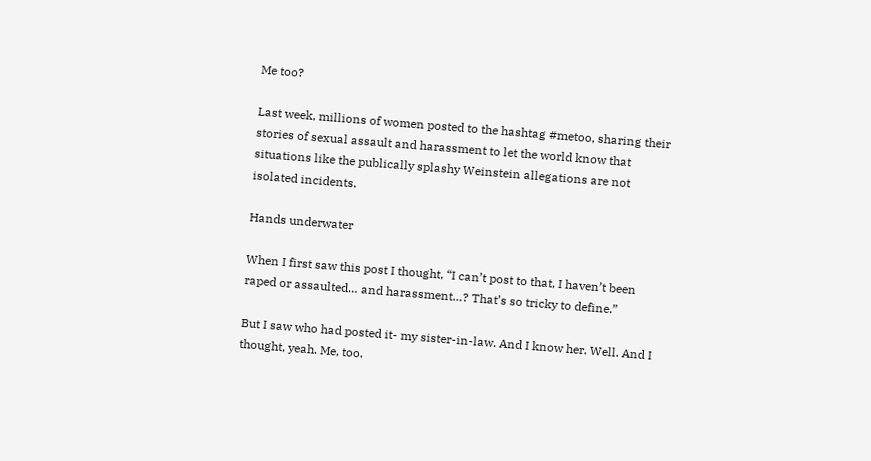Me too?

Last week, millions of women posted to the hashtag #metoo, sharing their stories of sexual assault and harassment to let the world know that situations like the publically splashy Weinstein allegations are not isolated incidents.

Hands underwater

When I first saw this post I thought, “I can’t post to that, I haven’t been raped or assaulted… and harassment…? That’s so tricky to define.”

But I saw who had posted it- my sister-in-law. And I know her. Well. And I thought, yeah. Me, too.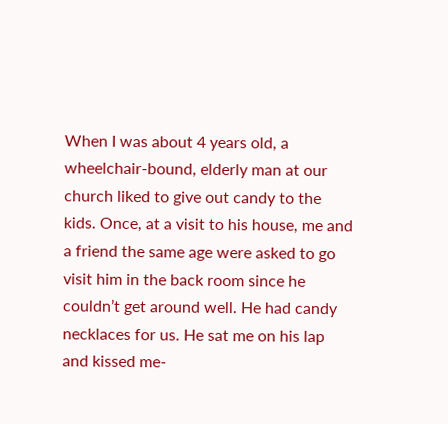When I was about 4 years old, a wheelchair-bound, elderly man at our church liked to give out candy to the kids. Once, at a visit to his house, me and a friend the same age were asked to go visit him in the back room since he couldn’t get around well. He had candy necklaces for us. He sat me on his lap and kissed me-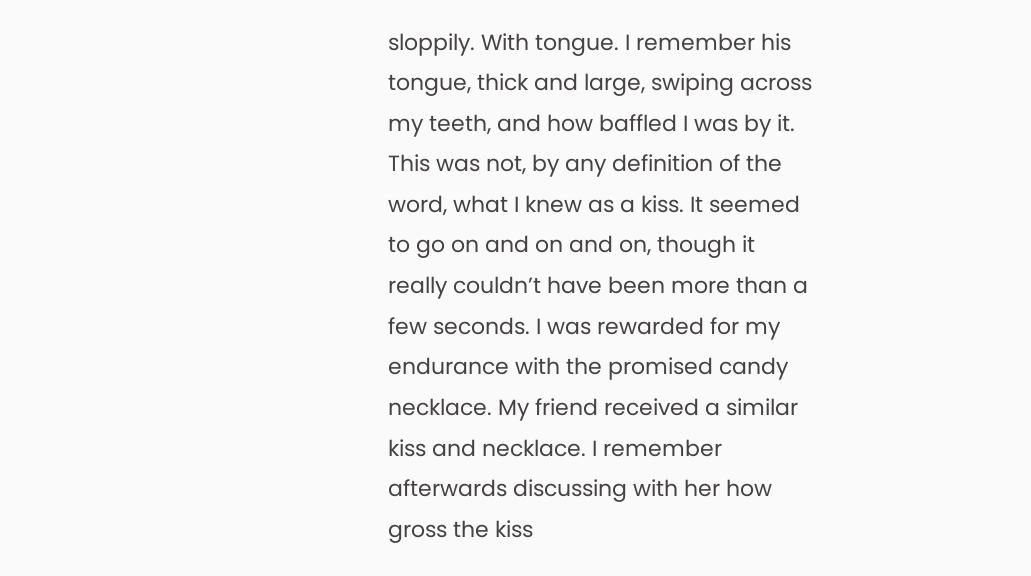sloppily. With tongue. I remember his tongue, thick and large, swiping across my teeth, and how baffled I was by it. This was not, by any definition of the word, what I knew as a kiss. It seemed to go on and on and on, though it really couldn’t have been more than a few seconds. I was rewarded for my endurance with the promised candy necklace. My friend received a similar kiss and necklace. I remember afterwards discussing with her how gross the kiss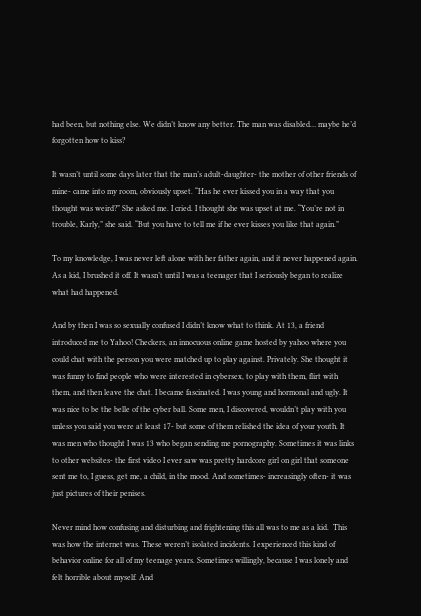had been, but nothing else. We didn’t know any better. The man was disabled… maybe he’d forgotten how to kiss?

It wasn’t until some days later that the man’s adult-daughter- the mother of other friends of mine- came into my room, obviously upset. “Has he ever kissed you in a way that you thought was weird?” She asked me. I cried. I thought she was upset at me. “You’re not in trouble, Karly,” she said. “But you have to tell me if he ever kisses you like that again.”

To my knowledge, I was never left alone with her father again, and it never happened again. As a kid, I brushed it off. It wasn’t until I was a teenager that I seriously began to realize what had happened.

And by then I was so sexually confused I didn’t know what to think. At 13, a friend introduced me to Yahoo! Checkers, an innocuous online game hosted by yahoo where you could chat with the person you were matched up to play against. Privately. She thought it was funny to find people who were interested in cybersex, to play with them, flirt with them, and then leave the chat. I became fascinated. I was young and hormonal and ugly. It was nice to be the belle of the cyber ball. Some men, I discovered, wouldn’t play with you unless you said you were at least 17- but some of them relished the idea of your youth. It was men who thought I was 13 who began sending me pornography. Sometimes it was links to other websites- the first video I ever saw was pretty hardcore girl on girl that someone sent me to, I guess, get me, a child, in the mood. And sometimes- increasingly often- it was just pictures of their penises.

Never mind how confusing and disturbing and frightening this all was to me as a kid.  This was how the internet was. These weren’t isolated incidents. I experienced this kind of behavior online for all of my teenage years. Sometimes willingly, because I was lonely and felt horrible about myself. And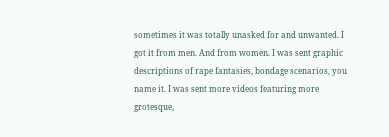sometimes it was totally unasked for and unwanted. I got it from men. And from women. I was sent graphic descriptions of rape fantasies, bondage scenarios, you name it. I was sent more videos featuring more grotesque,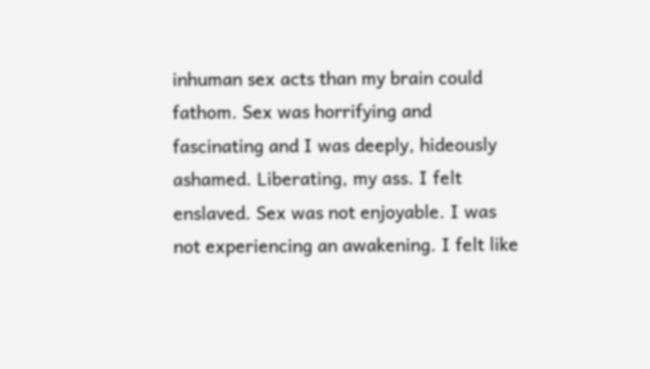inhuman sex acts than my brain could fathom. Sex was horrifying and fascinating and I was deeply, hideously ashamed. Liberating, my ass. I felt enslaved. Sex was not enjoyable. I was not experiencing an awakening. I felt like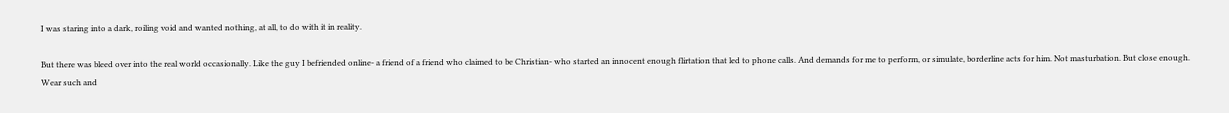I was staring into a dark, roiling void and wanted nothing, at all, to do with it in reality.

But there was bleed over into the real world occasionally. Like the guy I befriended online- a friend of a friend who claimed to be Christian- who started an innocent enough flirtation that led to phone calls. And demands for me to perform, or simulate, borderline acts for him. Not masturbation. But close enough. Wear such and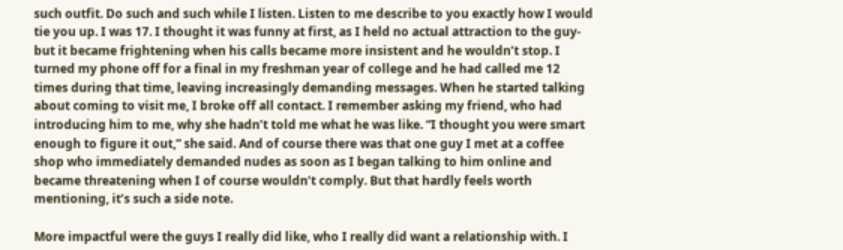such outfit. Do such and such while I listen. Listen to me describe to you exactly how I would tie you up. I was 17. I thought it was funny at first, as I held no actual attraction to the guy- but it became frightening when his calls became more insistent and he wouldn’t stop. I turned my phone off for a final in my freshman year of college and he had called me 12 times during that time, leaving increasingly demanding messages. When he started talking about coming to visit me, I broke off all contact. I remember asking my friend, who had introducing him to me, why she hadn’t told me what he was like. “I thought you were smart enough to figure it out,” she said. And of course there was that one guy I met at a coffee shop who immediately demanded nudes as soon as I began talking to him online and became threatening when I of course wouldn’t comply. But that hardly feels worth mentioning, it’s such a side note.

More impactful were the guys I really did like, who I really did want a relationship with. I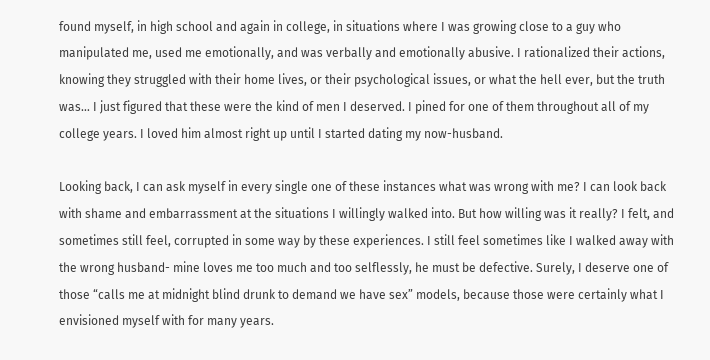found myself, in high school and again in college, in situations where I was growing close to a guy who manipulated me, used me emotionally, and was verbally and emotionally abusive. I rationalized their actions, knowing they struggled with their home lives, or their psychological issues, or what the hell ever, but the truth was… I just figured that these were the kind of men I deserved. I pined for one of them throughout all of my college years. I loved him almost right up until I started dating my now-husband.

Looking back, I can ask myself in every single one of these instances what was wrong with me? I can look back with shame and embarrassment at the situations I willingly walked into. But how willing was it really? I felt, and sometimes still feel, corrupted in some way by these experiences. I still feel sometimes like I walked away with the wrong husband- mine loves me too much and too selflessly, he must be defective. Surely, I deserve one of those “calls me at midnight blind drunk to demand we have sex” models, because those were certainly what I envisioned myself with for many years.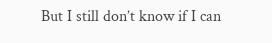But I still don’t know if I can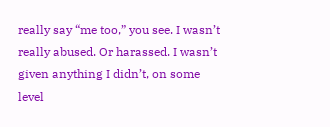really say “me too,” you see. I wasn’t really abused. Or harassed. I wasn’t given anything I didn’t, on some level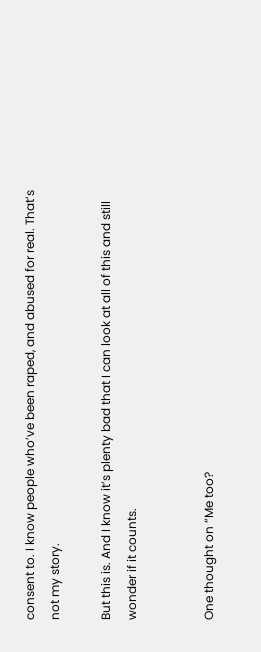consent to. I know people who’ve been raped, and abused for real. That’s not my story.

But this is. And I know it’s plenty bad that I can look at all of this and still wonder if it counts.


One thought on “Me too?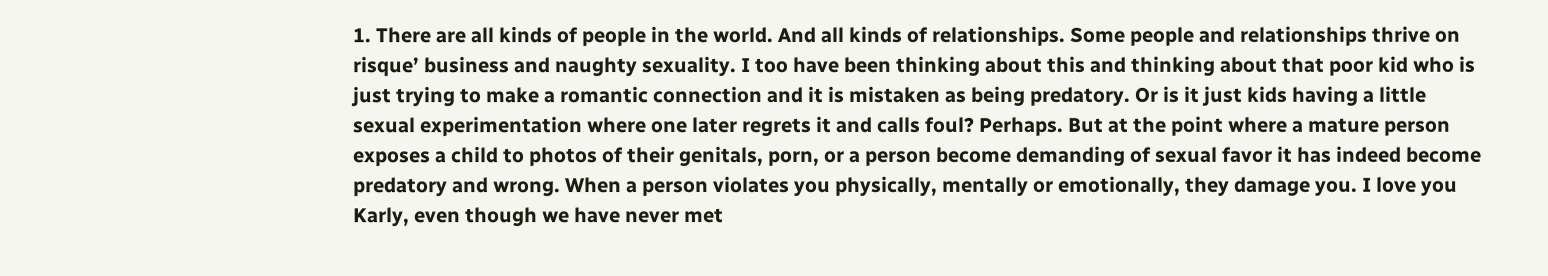1. There are all kinds of people in the world. And all kinds of relationships. Some people and relationships thrive on risque’ business and naughty sexuality. I too have been thinking about this and thinking about that poor kid who is just trying to make a romantic connection and it is mistaken as being predatory. Or is it just kids having a little sexual experimentation where one later regrets it and calls foul? Perhaps. But at the point where a mature person exposes a child to photos of their genitals, porn, or a person become demanding of sexual favor it has indeed become predatory and wrong. When a person violates you physically, mentally or emotionally, they damage you. I love you Karly, even though we have never met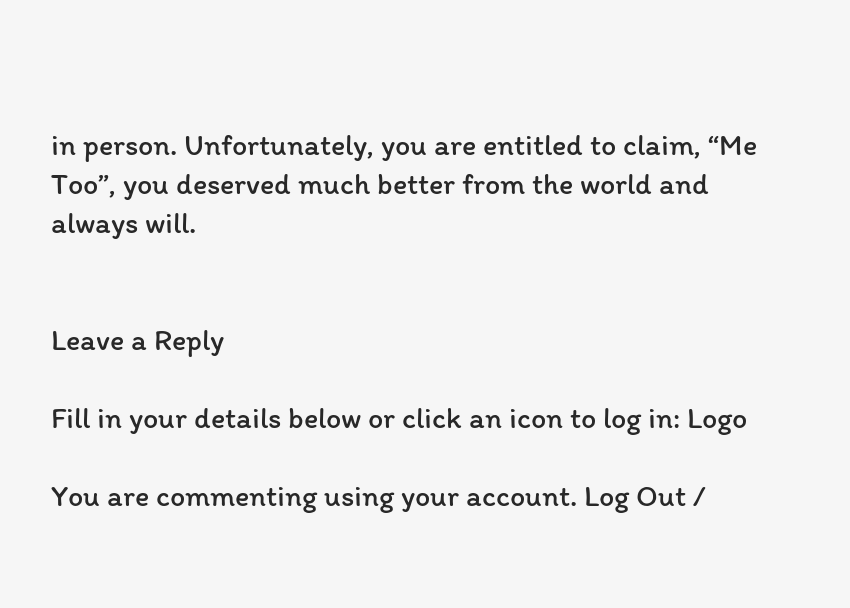in person. Unfortunately, you are entitled to claim, “Me Too”, you deserved much better from the world and always will.


Leave a Reply

Fill in your details below or click an icon to log in: Logo

You are commenting using your account. Log Out /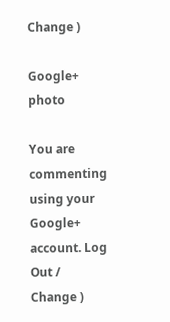Change )

Google+ photo

You are commenting using your Google+ account. Log Out /  Change )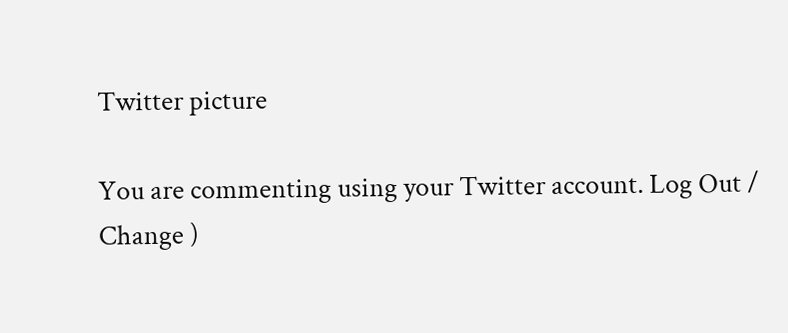Twitter picture

You are commenting using your Twitter account. Log Out /  Change )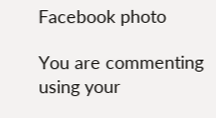Facebook photo

You are commenting using your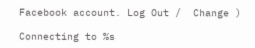Facebook account. Log Out /  Change )

Connecting to %s